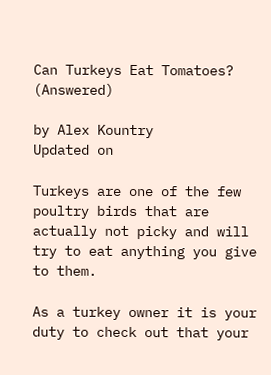Can Turkeys Eat Tomatoes? (Answered)

by Alex Kountry
Updated on

Turkeys are one of the few poultry birds that are actually not picky and will try to eat anything you give to them.

As a turkey owner it is your duty to check out that your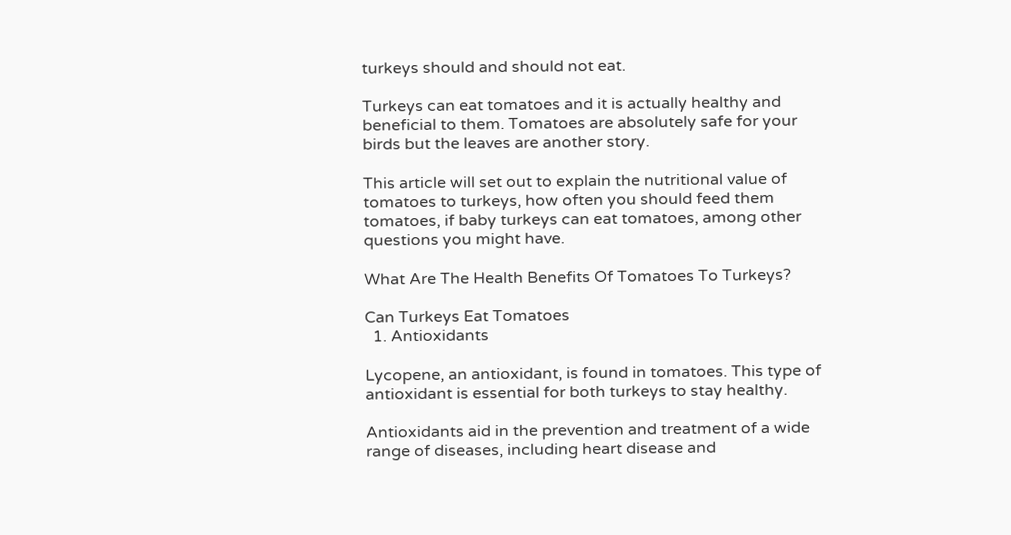turkeys should and should not eat.

Turkeys can eat tomatoes and it is actually healthy and beneficial to them. Tomatoes are absolutely safe for your birds but the leaves are another story.

This article will set out to explain the nutritional value of tomatoes to turkeys, how often you should feed them tomatoes, if baby turkeys can eat tomatoes, among other questions you might have.

What Are The Health Benefits Of Tomatoes To Turkeys?

Can Turkeys Eat Tomatoes
  1. Antioxidants

Lycopene, an antioxidant, is found in tomatoes. This type of antioxidant is essential for both turkeys to stay healthy.

Antioxidants aid in the prevention and treatment of a wide range of diseases, including heart disease and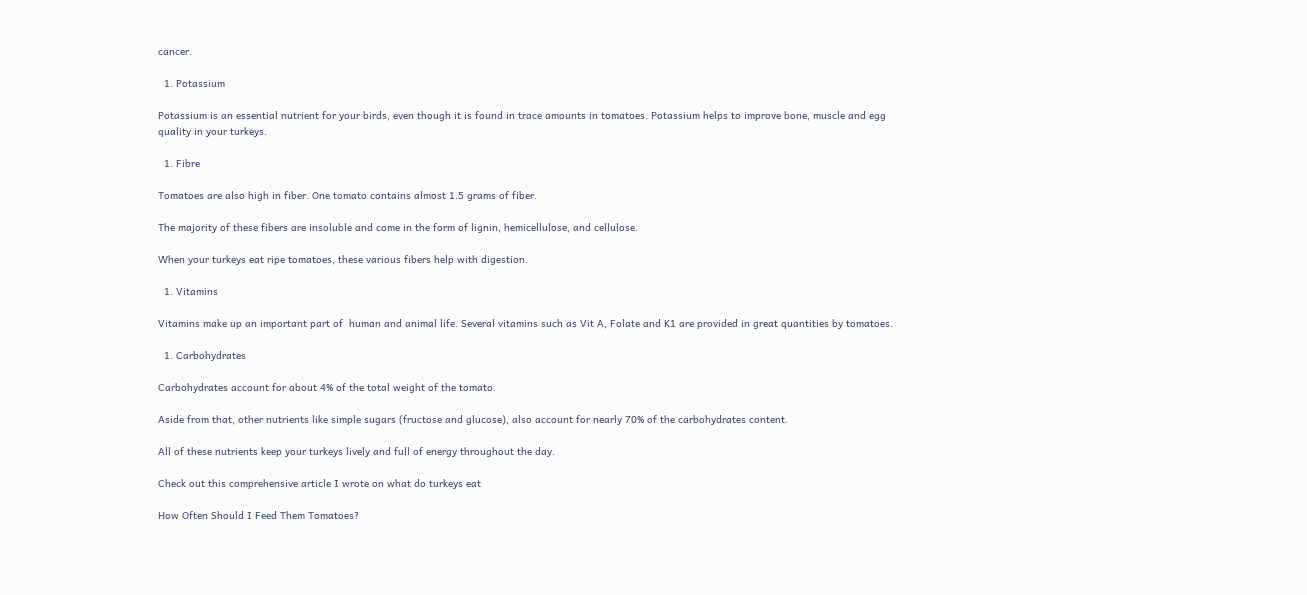cancer.

  1. Potassium

Potassium is an essential nutrient for your birds, even though it is found in trace amounts in tomatoes. Potassium helps to improve bone, muscle and egg quality in your turkeys.

  1. Fibre

Tomatoes are also high in fiber. One tomato contains almost 1.5 grams of fiber.

The majority of these fibers are insoluble and come in the form of lignin, hemicellulose, and cellulose.

When your turkeys eat ripe tomatoes, these various fibers help with digestion.

  1. Vitamins

Vitamins make up an important part of  human and animal life. Several vitamins such as Vit A, Folate and K1 are provided in great quantities by tomatoes.

  1. Carbohydrates

Carbohydrates account for about 4% of the total weight of the tomato.

Aside from that, other nutrients like simple sugars (fructose and glucose), also account for nearly 70% of the carbohydrates content.

All of these nutrients keep your turkeys lively and full of energy throughout the day.

Check out this comprehensive article I wrote on what do turkeys eat

How Often Should I Feed Them Tomatoes?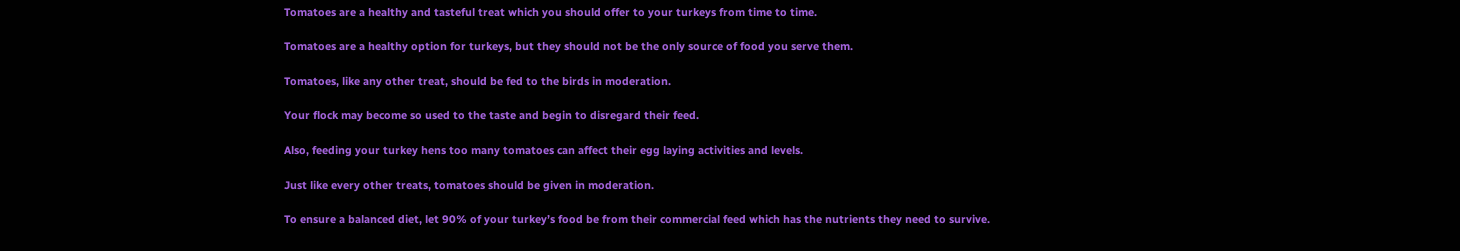Tomatoes are a healthy and tasteful treat which you should offer to your turkeys from time to time.

Tomatoes are a healthy option for turkeys, but they should not be the only source of food you serve them.

Tomatoes, like any other treat, should be fed to the birds in moderation.

Your flock may become so used to the taste and begin to disregard their feed.

Also, feeding your turkey hens too many tomatoes can affect their egg laying activities and levels.

Just like every other treats, tomatoes should be given in moderation.

To ensure a balanced diet, let 90% of your turkey’s food be from their commercial feed which has the nutrients they need to survive.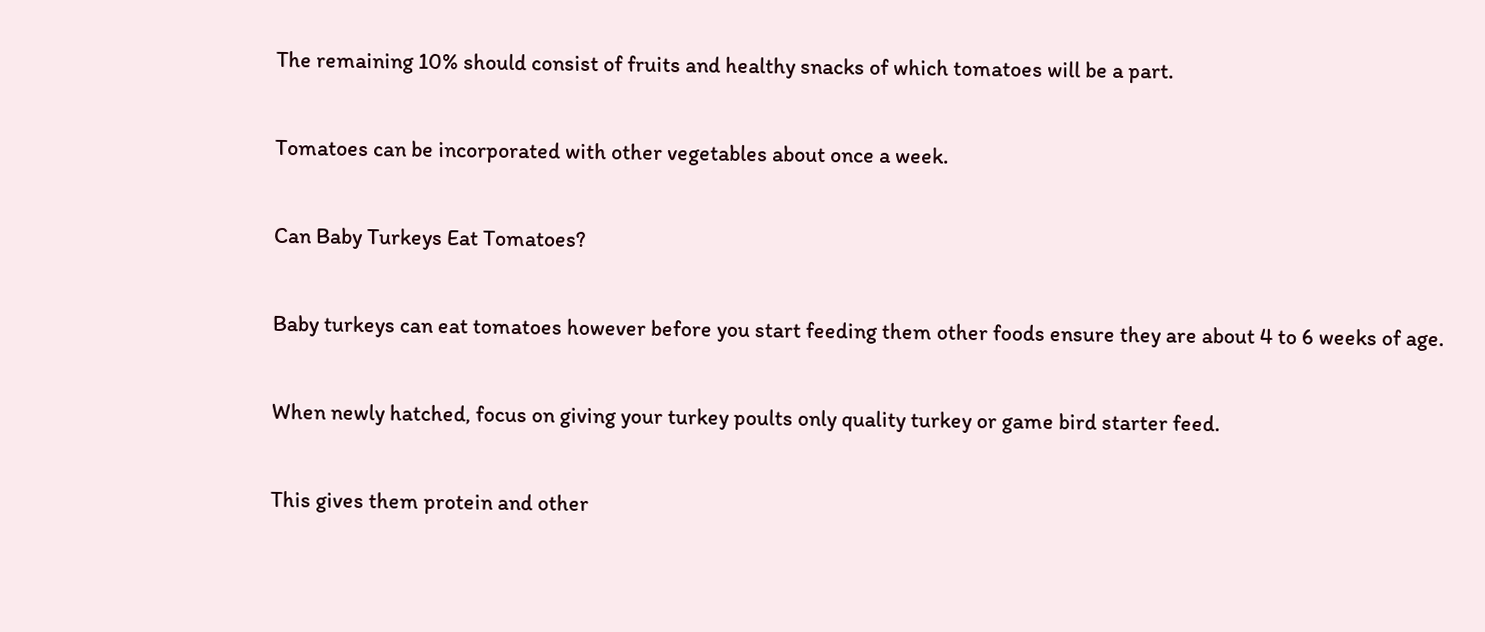The remaining 10% should consist of fruits and healthy snacks of which tomatoes will be a part.

Tomatoes can be incorporated with other vegetables about once a week.

Can Baby Turkeys Eat Tomatoes?

Baby turkeys can eat tomatoes however before you start feeding them other foods ensure they are about 4 to 6 weeks of age.

When newly hatched, focus on giving your turkey poults only quality turkey or game bird starter feed.

This gives them protein and other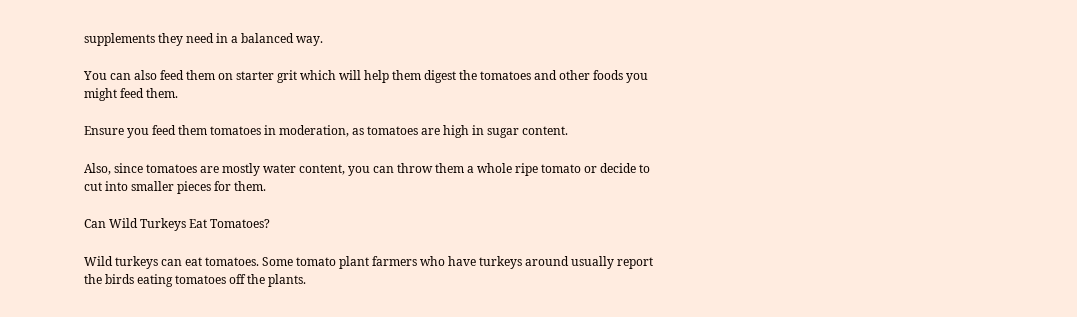supplements they need in a balanced way.

You can also feed them on starter grit which will help them digest the tomatoes and other foods you might feed them.

Ensure you feed them tomatoes in moderation, as tomatoes are high in sugar content.

Also, since tomatoes are mostly water content, you can throw them a whole ripe tomato or decide to cut into smaller pieces for them.

Can Wild Turkeys Eat Tomatoes?

Wild turkeys can eat tomatoes. Some tomato plant farmers who have turkeys around usually report the birds eating tomatoes off the plants.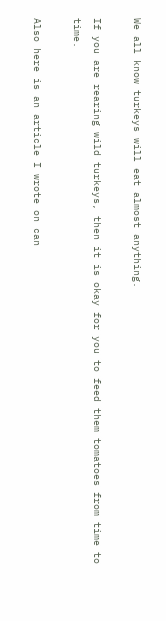We all know turkeys will eat almost anything.

If you are rearing wild turkeys, then it is okay for you to feed them tomatoes from time to time.

Also here is an article I wrote on can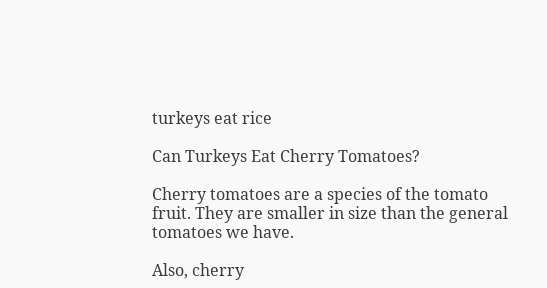turkeys eat rice

Can Turkeys Eat Cherry Tomatoes?

Cherry tomatoes are a species of the tomato fruit. They are smaller in size than the general tomatoes we have.

Also, cherry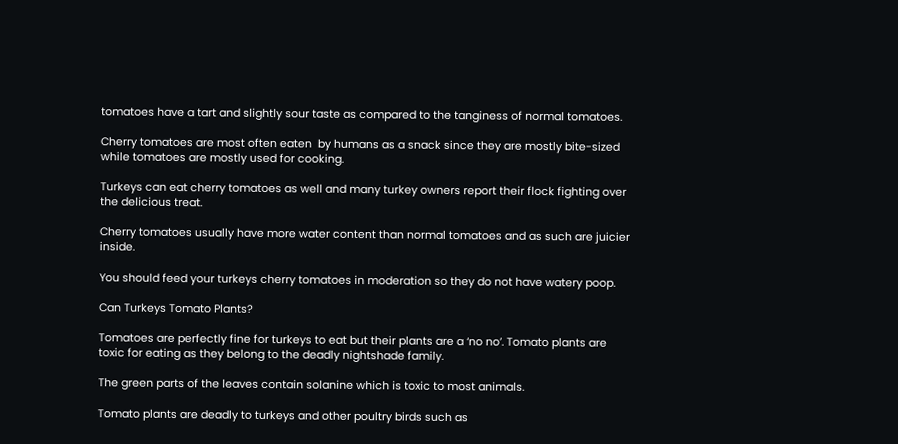tomatoes have a tart and slightly sour taste as compared to the tanginess of normal tomatoes.

Cherry tomatoes are most often eaten  by humans as a snack since they are mostly bite-sized while tomatoes are mostly used for cooking.

Turkeys can eat cherry tomatoes as well and many turkey owners report their flock fighting over the delicious treat.

Cherry tomatoes usually have more water content than normal tomatoes and as such are juicier inside.

You should feed your turkeys cherry tomatoes in moderation so they do not have watery poop.

Can Turkeys Tomato Plants?

Tomatoes are perfectly fine for turkeys to eat but their plants are a ‘no no’. Tomato plants are toxic for eating as they belong to the deadly nightshade family.

The green parts of the leaves contain solanine which is toxic to most animals.

Tomato plants are deadly to turkeys and other poultry birds such as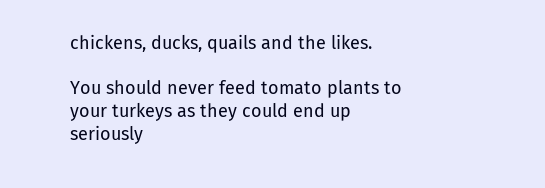chickens, ducks, quails and the likes.

You should never feed tomato plants to your turkeys as they could end up seriously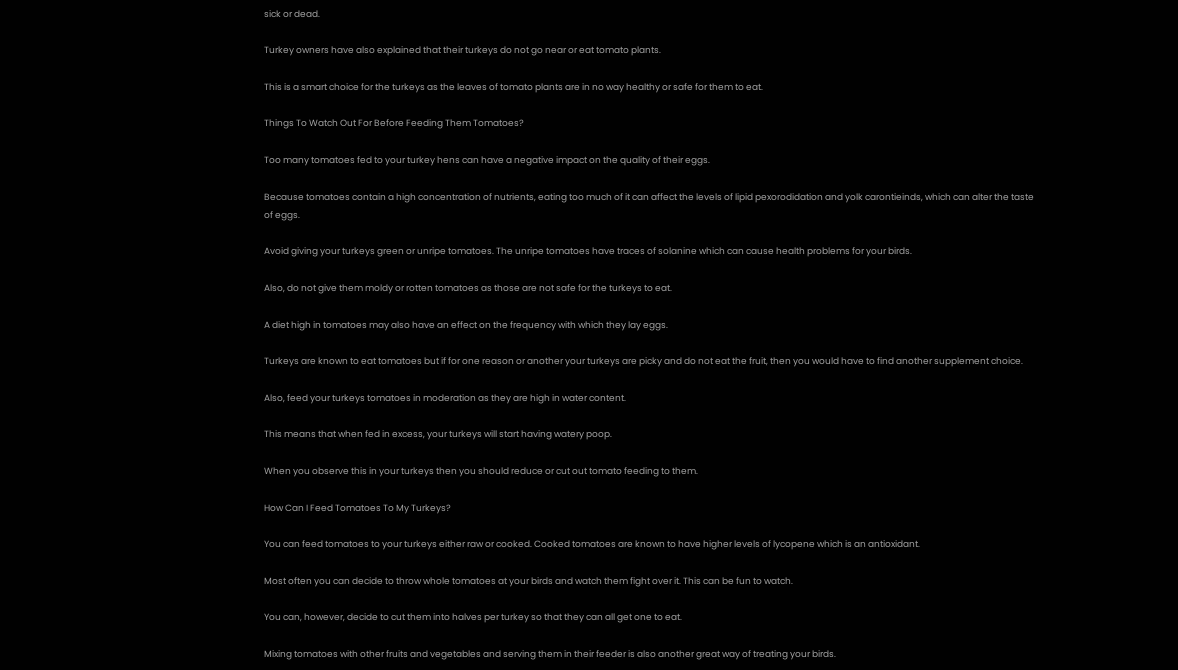sick or dead.

Turkey owners have also explained that their turkeys do not go near or eat tomato plants.

This is a smart choice for the turkeys as the leaves of tomato plants are in no way healthy or safe for them to eat.

Things To Watch Out For Before Feeding Them Tomatoes?

Too many tomatoes fed to your turkey hens can have a negative impact on the quality of their eggs.

Because tomatoes contain a high concentration of nutrients, eating too much of it can affect the levels of lipid pexorodidation and yolk carontieinds, which can alter the taste of eggs.

Avoid giving your turkeys green or unripe tomatoes. The unripe tomatoes have traces of solanine which can cause health problems for your birds.

Also, do not give them moldy or rotten tomatoes as those are not safe for the turkeys to eat.

A diet high in tomatoes may also have an effect on the frequency with which they lay eggs.

Turkeys are known to eat tomatoes but if for one reason or another your turkeys are picky and do not eat the fruit, then you would have to find another supplement choice.

Also, feed your turkeys tomatoes in moderation as they are high in water content.

This means that when fed in excess, your turkeys will start having watery poop.

When you observe this in your turkeys then you should reduce or cut out tomato feeding to them.

How Can I Feed Tomatoes To My Turkeys?

You can feed tomatoes to your turkeys either raw or cooked. Cooked tomatoes are known to have higher levels of lycopene which is an antioxidant.

Most often you can decide to throw whole tomatoes at your birds and watch them fight over it. This can be fun to watch.

You can, however, decide to cut them into halves per turkey so that they can all get one to eat.

Mixing tomatoes with other fruits and vegetables and serving them in their feeder is also another great way of treating your birds.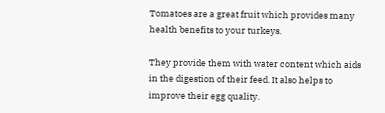Tomatoes are a great fruit which provides many health benefits to your turkeys.

They provide them with water content which aids in the digestion of their feed. It also helps to improve their egg quality.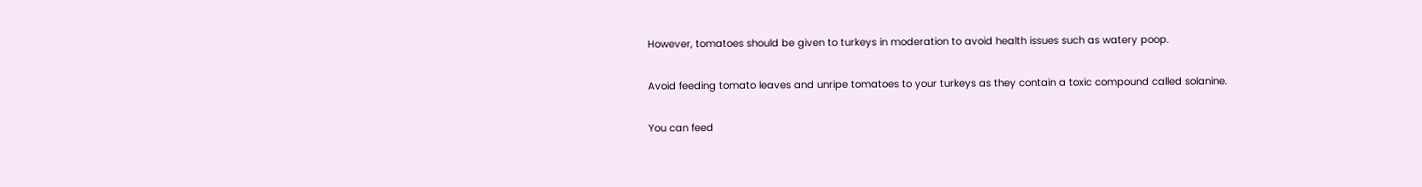However, tomatoes should be given to turkeys in moderation to avoid health issues such as watery poop.

Avoid feeding tomato leaves and unripe tomatoes to your turkeys as they contain a toxic compound called solanine.

You can feed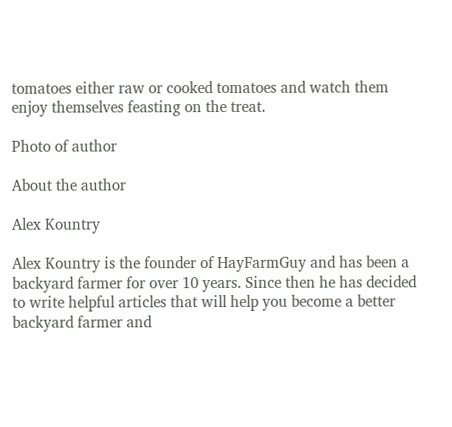tomatoes either raw or cooked tomatoes and watch them enjoy themselves feasting on the treat.

Photo of author

About the author

Alex Kountry

Alex Kountry is the founder of HayFarmGuy and has been a backyard farmer for over 10 years. Since then he has decided to write helpful articles that will help you become a better backyard farmer and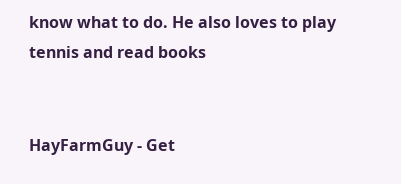know what to do. He also loves to play tennis and read books


HayFarmGuy - Get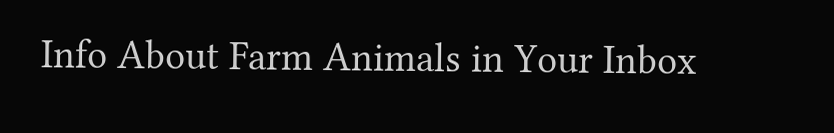Info About Farm Animals in Your Inbox